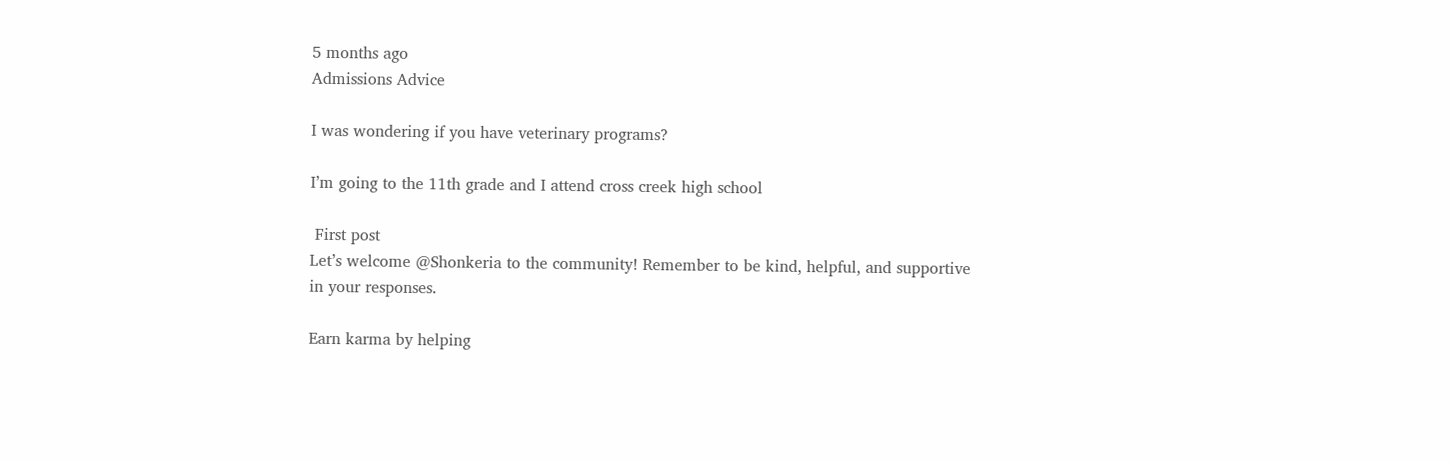5 months ago
Admissions Advice

I was wondering if you have veterinary programs?

I’m going to the 11th grade and I attend cross creek high school

 First post
Let’s welcome @Shonkeria to the community! Remember to be kind, helpful, and supportive in your responses.

Earn karma by helping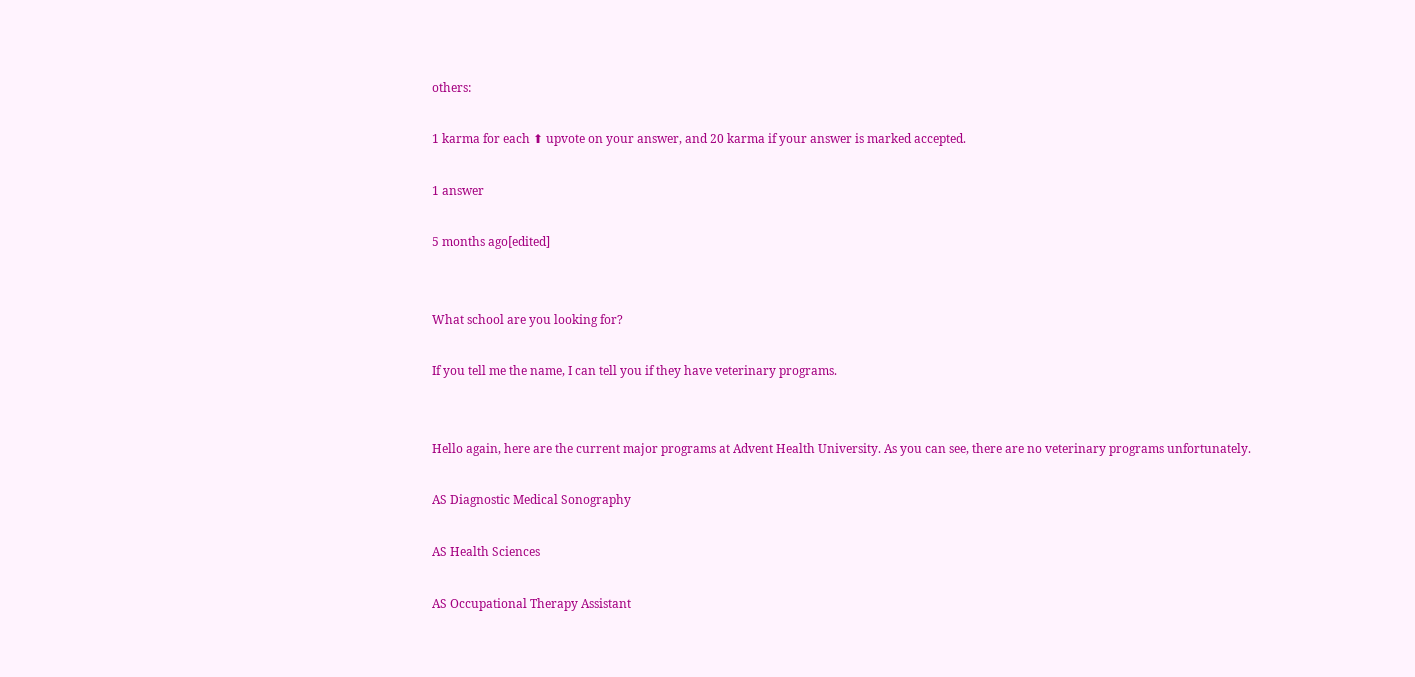others:

1 karma for each ⬆ upvote on your answer, and 20 karma if your answer is marked accepted.

1 answer

5 months ago[edited]


What school are you looking for?

If you tell me the name, I can tell you if they have veterinary programs.


Hello again, here are the current major programs at Advent Health University. As you can see, there are no veterinary programs unfortunately.

AS Diagnostic Medical Sonography

AS Health Sciences

AS Occupational Therapy Assistant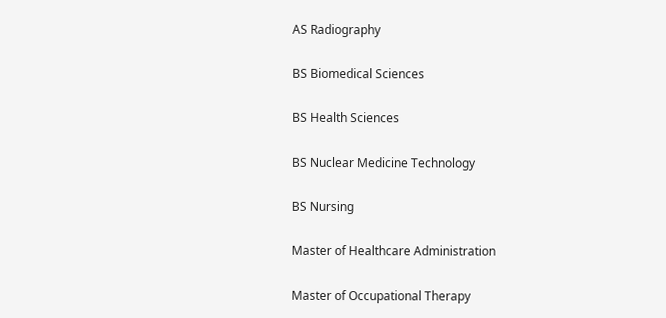AS Radiography

BS Biomedical Sciences

BS Health Sciences

BS Nuclear Medicine Technology

BS Nursing

Master of Healthcare Administration

Master of Occupational Therapy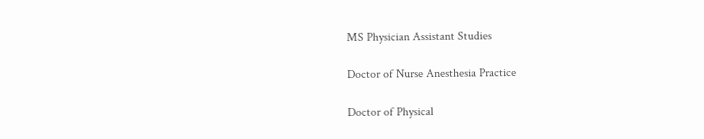MS Physician Assistant Studies

Doctor of Nurse Anesthesia Practice

Doctor of Physical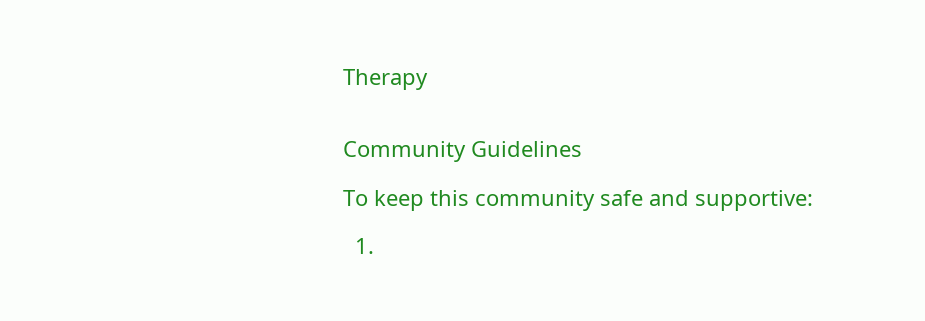Therapy


Community Guidelines

To keep this community safe and supportive:

  1.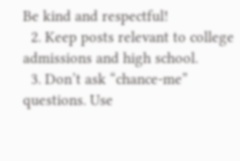Be kind and respectful!
  2. Keep posts relevant to college admissions and high school.
  3. Don’t ask “chance-me” questions. Use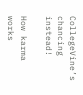CollegeVine’s chancing instead!

How karma works